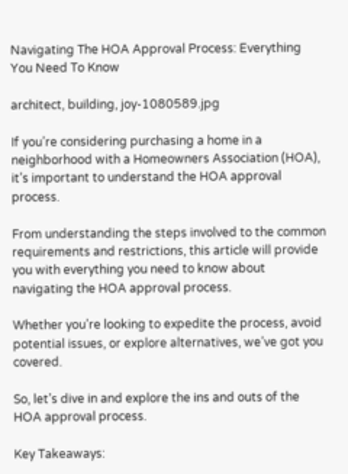Navigating The HOA Approval Process: Everything You Need To Know

architect, building, joy-1080589.jpg

If you’re considering purchasing a home in a neighborhood with a Homeowners Association (HOA), it’s important to understand the HOA approval process.

From understanding the steps involved to the common requirements and restrictions, this article will provide you with everything you need to know about navigating the HOA approval process.

Whether you’re looking to expedite the process, avoid potential issues, or explore alternatives, we’ve got you covered.

So, let’s dive in and explore the ins and outs of the HOA approval process.

Key Takeaways: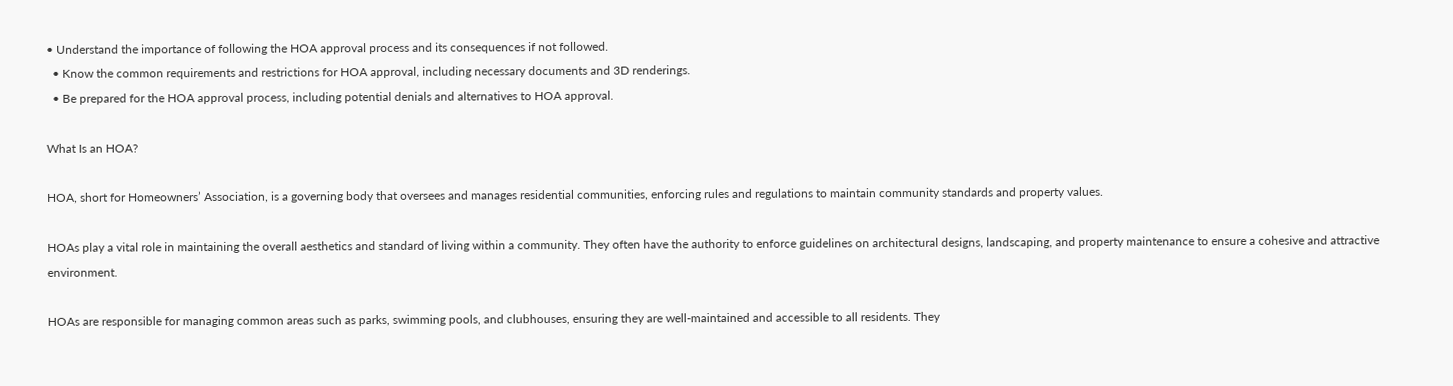• Understand the importance of following the HOA approval process and its consequences if not followed.
  • Know the common requirements and restrictions for HOA approval, including necessary documents and 3D renderings.
  • Be prepared for the HOA approval process, including potential denials and alternatives to HOA approval.

What Is an HOA?

HOA, short for Homeowners’ Association, is a governing body that oversees and manages residential communities, enforcing rules and regulations to maintain community standards and property values.

HOAs play a vital role in maintaining the overall aesthetics and standard of living within a community. They often have the authority to enforce guidelines on architectural designs, landscaping, and property maintenance to ensure a cohesive and attractive environment.

HOAs are responsible for managing common areas such as parks, swimming pools, and clubhouses, ensuring they are well-maintained and accessible to all residents. They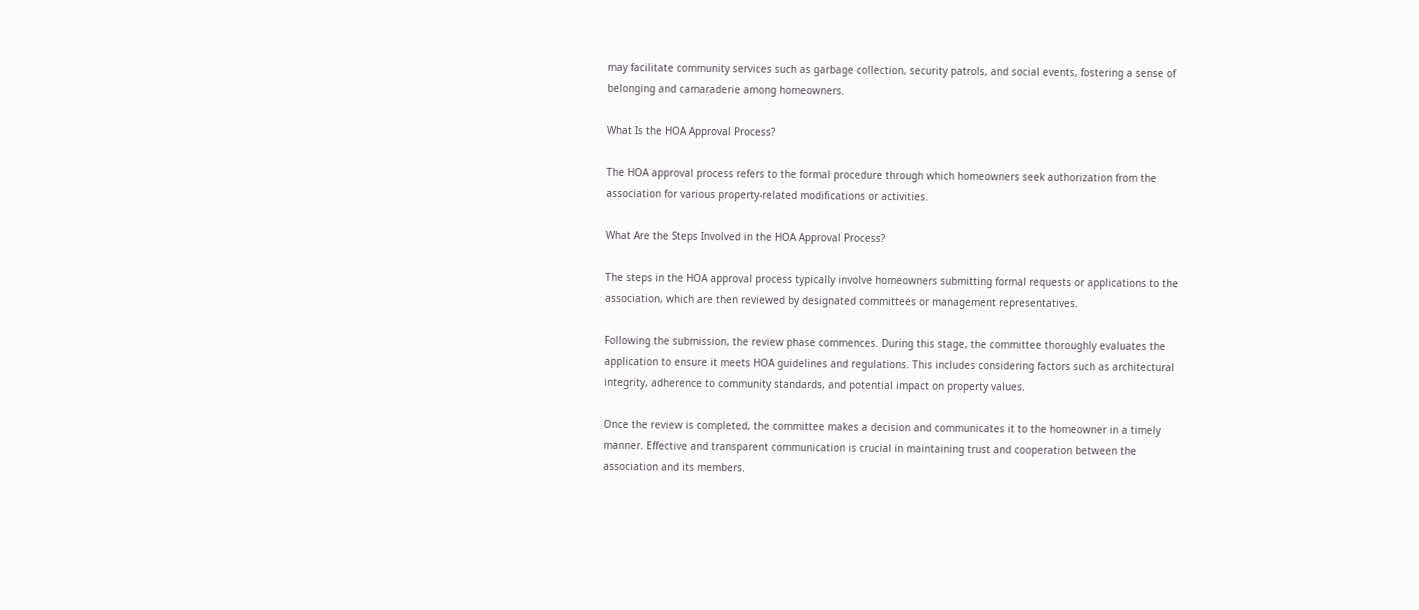may facilitate community services such as garbage collection, security patrols, and social events, fostering a sense of belonging and camaraderie among homeowners.

What Is the HOA Approval Process?

The HOA approval process refers to the formal procedure through which homeowners seek authorization from the association for various property-related modifications or activities.

What Are the Steps Involved in the HOA Approval Process?

The steps in the HOA approval process typically involve homeowners submitting formal requests or applications to the association, which are then reviewed by designated committees or management representatives.

Following the submission, the review phase commences. During this stage, the committee thoroughly evaluates the application to ensure it meets HOA guidelines and regulations. This includes considering factors such as architectural integrity, adherence to community standards, and potential impact on property values.

Once the review is completed, the committee makes a decision and communicates it to the homeowner in a timely manner. Effective and transparent communication is crucial in maintaining trust and cooperation between the association and its members.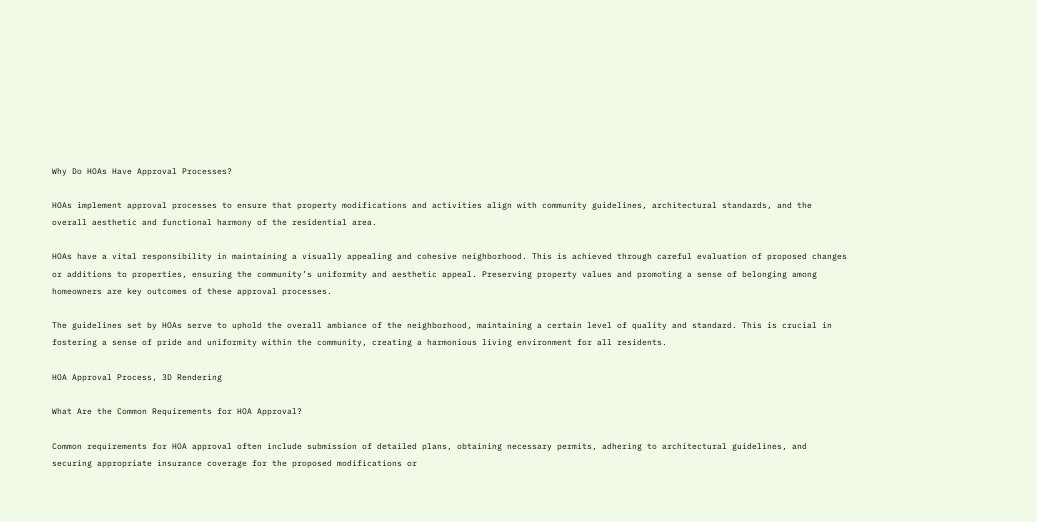Why Do HOAs Have Approval Processes?

HOAs implement approval processes to ensure that property modifications and activities align with community guidelines, architectural standards, and the overall aesthetic and functional harmony of the residential area.

HOAs have a vital responsibility in maintaining a visually appealing and cohesive neighborhood. This is achieved through careful evaluation of proposed changes or additions to properties, ensuring the community’s uniformity and aesthetic appeal. Preserving property values and promoting a sense of belonging among homeowners are key outcomes of these approval processes.

The guidelines set by HOAs serve to uphold the overall ambiance of the neighborhood, maintaining a certain level of quality and standard. This is crucial in fostering a sense of pride and uniformity within the community, creating a harmonious living environment for all residents.

HOA Approval Process, 3D Rendering

What Are the Common Requirements for HOA Approval?

Common requirements for HOA approval often include submission of detailed plans, obtaining necessary permits, adhering to architectural guidelines, and securing appropriate insurance coverage for the proposed modifications or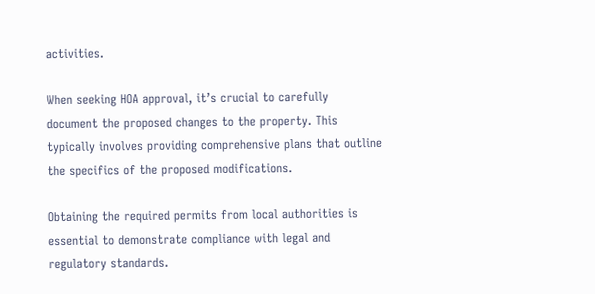activities.

When seeking HOA approval, it’s crucial to carefully document the proposed changes to the property. This typically involves providing comprehensive plans that outline the specifics of the proposed modifications.

Obtaining the required permits from local authorities is essential to demonstrate compliance with legal and regulatory standards.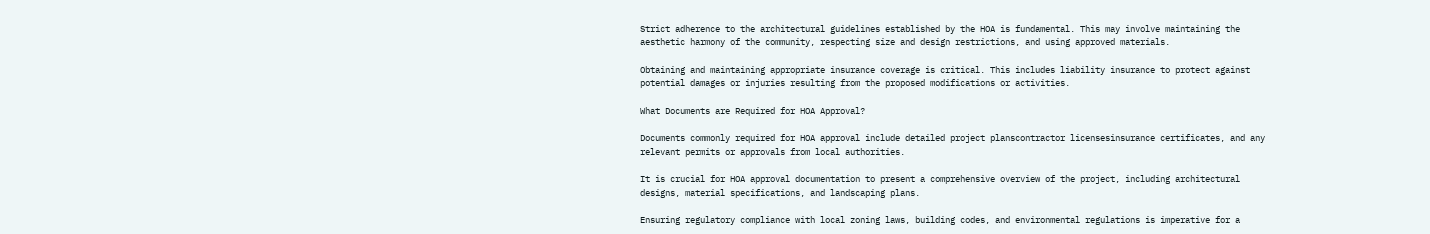Strict adherence to the architectural guidelines established by the HOA is fundamental. This may involve maintaining the aesthetic harmony of the community, respecting size and design restrictions, and using approved materials.

Obtaining and maintaining appropriate insurance coverage is critical. This includes liability insurance to protect against potential damages or injuries resulting from the proposed modifications or activities.

What Documents are Required for HOA Approval?

Documents commonly required for HOA approval include detailed project planscontractor licensesinsurance certificates, and any relevant permits or approvals from local authorities.

It is crucial for HOA approval documentation to present a comprehensive overview of the project, including architectural designs, material specifications, and landscaping plans.

Ensuring regulatory compliance with local zoning laws, building codes, and environmental regulations is imperative for a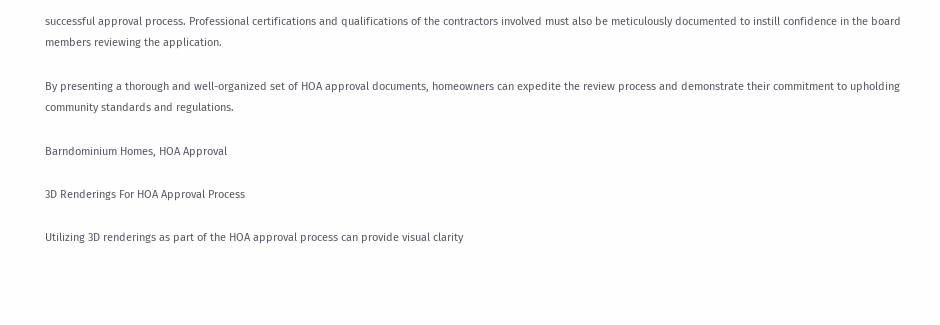successful approval process. Professional certifications and qualifications of the contractors involved must also be meticulously documented to instill confidence in the board members reviewing the application.

By presenting a thorough and well-organized set of HOA approval documents, homeowners can expedite the review process and demonstrate their commitment to upholding community standards and regulations.

Barndominium Homes, HOA Approval

3D Renderings For HOA Approval Process

Utilizing 3D renderings as part of the HOA approval process can provide visual clarity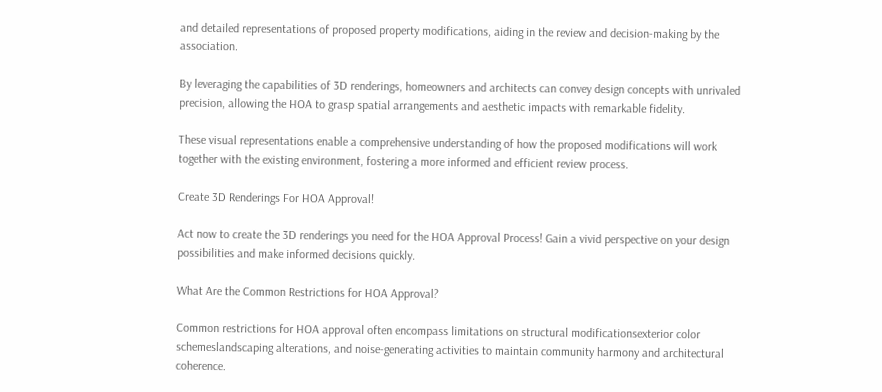and detailed representations of proposed property modifications, aiding in the review and decision-making by the association.

By leveraging the capabilities of 3D renderings, homeowners and architects can convey design concepts with unrivaled precision, allowing the HOA to grasp spatial arrangements and aesthetic impacts with remarkable fidelity.

These visual representations enable a comprehensive understanding of how the proposed modifications will work together with the existing environment, fostering a more informed and efficient review process.

Create 3D Renderings For HOA Approval!

Act now to create the 3D renderings you need for the HOA Approval Process! Gain a vivid perspective on your design possibilities and make informed decisions quickly.

What Are the Common Restrictions for HOA Approval?

Common restrictions for HOA approval often encompass limitations on structural modificationsexterior color schemeslandscaping alterations, and noise-generating activities to maintain community harmony and architectural coherence.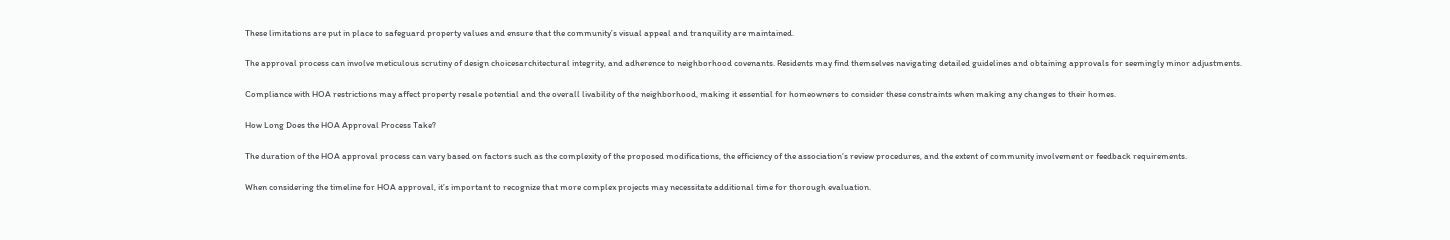These limitations are put in place to safeguard property values and ensure that the community’s visual appeal and tranquility are maintained.

The approval process can involve meticulous scrutiny of design choicesarchitectural integrity, and adherence to neighborhood covenants. Residents may find themselves navigating detailed guidelines and obtaining approvals for seemingly minor adjustments.

Compliance with HOA restrictions may affect property resale potential and the overall livability of the neighborhood, making it essential for homeowners to consider these constraints when making any changes to their homes.

How Long Does the HOA Approval Process Take?

The duration of the HOA approval process can vary based on factors such as the complexity of the proposed modifications, the efficiency of the association’s review procedures, and the extent of community involvement or feedback requirements.

When considering the timeline for HOA approval, it’s important to recognize that more complex projects may necessitate additional time for thorough evaluation.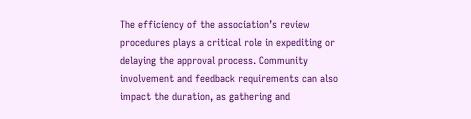The efficiency of the association’s review procedures plays a critical role in expediting or delaying the approval process. Community involvement and feedback requirements can also impact the duration, as gathering and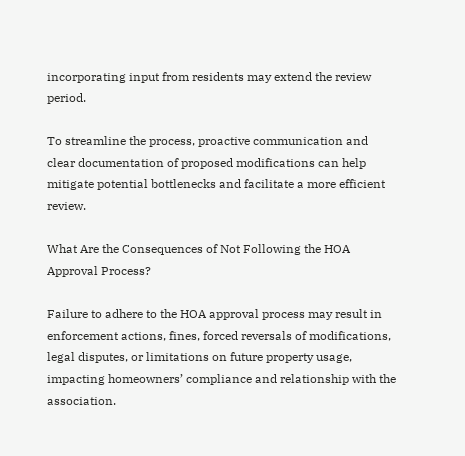incorporating input from residents may extend the review period.

To streamline the process, proactive communication and clear documentation of proposed modifications can help mitigate potential bottlenecks and facilitate a more efficient review.

What Are the Consequences of Not Following the HOA Approval Process?

Failure to adhere to the HOA approval process may result in enforcement actions, fines, forced reversals of modifications, legal disputes, or limitations on future property usage, impacting homeowners’ compliance and relationship with the association.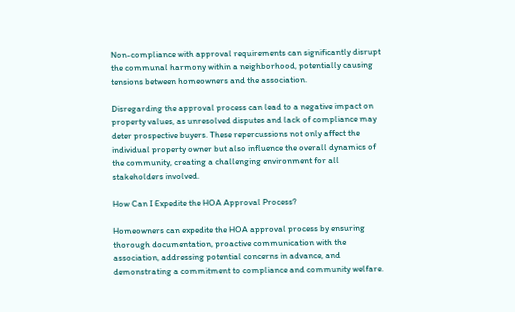Non-compliance with approval requirements can significantly disrupt the communal harmony within a neighborhood, potentially causing tensions between homeowners and the association.

Disregarding the approval process can lead to a negative impact on property values, as unresolved disputes and lack of compliance may deter prospective buyers. These repercussions not only affect the individual property owner but also influence the overall dynamics of the community, creating a challenging environment for all stakeholders involved.

How Can I Expedite the HOA Approval Process?

Homeowners can expedite the HOA approval process by ensuring thorough documentation, proactive communication with the association, addressing potential concerns in advance, and demonstrating a commitment to compliance and community welfare.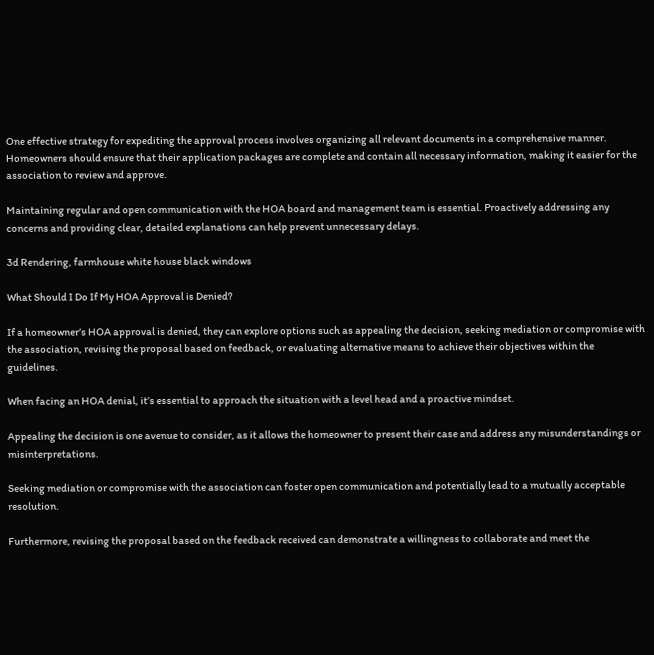One effective strategy for expediting the approval process involves organizing all relevant documents in a comprehensive manner. Homeowners should ensure that their application packages are complete and contain all necessary information, making it easier for the association to review and approve.

Maintaining regular and open communication with the HOA board and management team is essential. Proactively addressing any concerns and providing clear, detailed explanations can help prevent unnecessary delays.

3d Rendering, farmhouse white house black windows

What Should I Do If My HOA Approval is Denied?

If a homeowner’s HOA approval is denied, they can explore options such as appealing the decision, seeking mediation or compromise with the association, revising the proposal based on feedback, or evaluating alternative means to achieve their objectives within the guidelines.

When facing an HOA denial, it’s essential to approach the situation with a level head and a proactive mindset.

Appealing the decision is one avenue to consider, as it allows the homeowner to present their case and address any misunderstandings or misinterpretations.

Seeking mediation or compromise with the association can foster open communication and potentially lead to a mutually acceptable resolution.

Furthermore, revising the proposal based on the feedback received can demonstrate a willingness to collaborate and meet the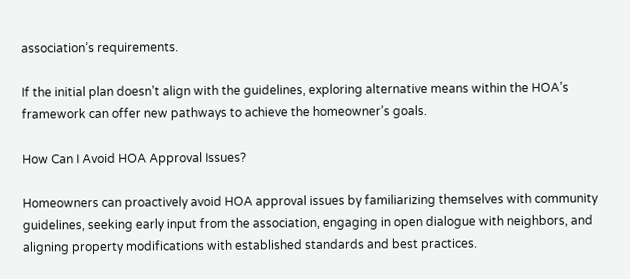association’s requirements.

If the initial plan doesn’t align with the guidelines, exploring alternative means within the HOA’s framework can offer new pathways to achieve the homeowner’s goals.

How Can I Avoid HOA Approval Issues?

Homeowners can proactively avoid HOA approval issues by familiarizing themselves with community guidelines, seeking early input from the association, engaging in open dialogue with neighbors, and aligning property modifications with established standards and best practices.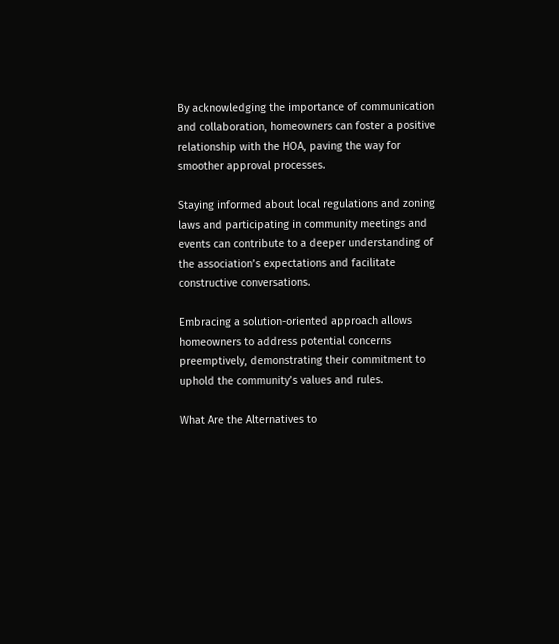By acknowledging the importance of communication and collaboration, homeowners can foster a positive relationship with the HOA, paving the way for smoother approval processes.

Staying informed about local regulations and zoning laws and participating in community meetings and events can contribute to a deeper understanding of the association’s expectations and facilitate constructive conversations.

Embracing a solution-oriented approach allows homeowners to address potential concerns preemptively, demonstrating their commitment to uphold the community’s values and rules.

What Are the Alternatives to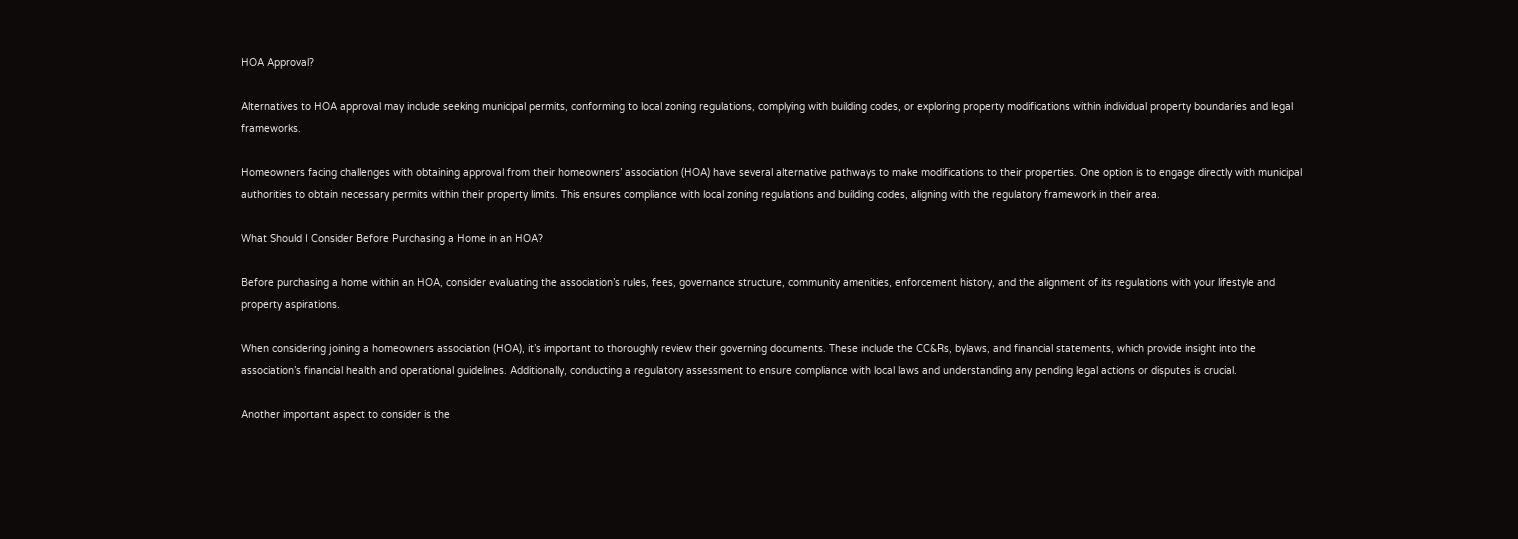HOA Approval?

Alternatives to HOA approval may include seeking municipal permits, conforming to local zoning regulations, complying with building codes, or exploring property modifications within individual property boundaries and legal frameworks.

Homeowners facing challenges with obtaining approval from their homeowners’ association (HOA) have several alternative pathways to make modifications to their properties. One option is to engage directly with municipal authorities to obtain necessary permits within their property limits. This ensures compliance with local zoning regulations and building codes, aligning with the regulatory framework in their area.

What Should I Consider Before Purchasing a Home in an HOA?

Before purchasing a home within an HOA, consider evaluating the association’s rules, fees, governance structure, community amenities, enforcement history, and the alignment of its regulations with your lifestyle and property aspirations.

When considering joining a homeowners association (HOA), it’s important to thoroughly review their governing documents. These include the CC&Rs, bylaws, and financial statements, which provide insight into the association’s financial health and operational guidelines. Additionally, conducting a regulatory assessment to ensure compliance with local laws and understanding any pending legal actions or disputes is crucial.

Another important aspect to consider is the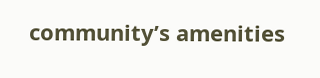community’s amenities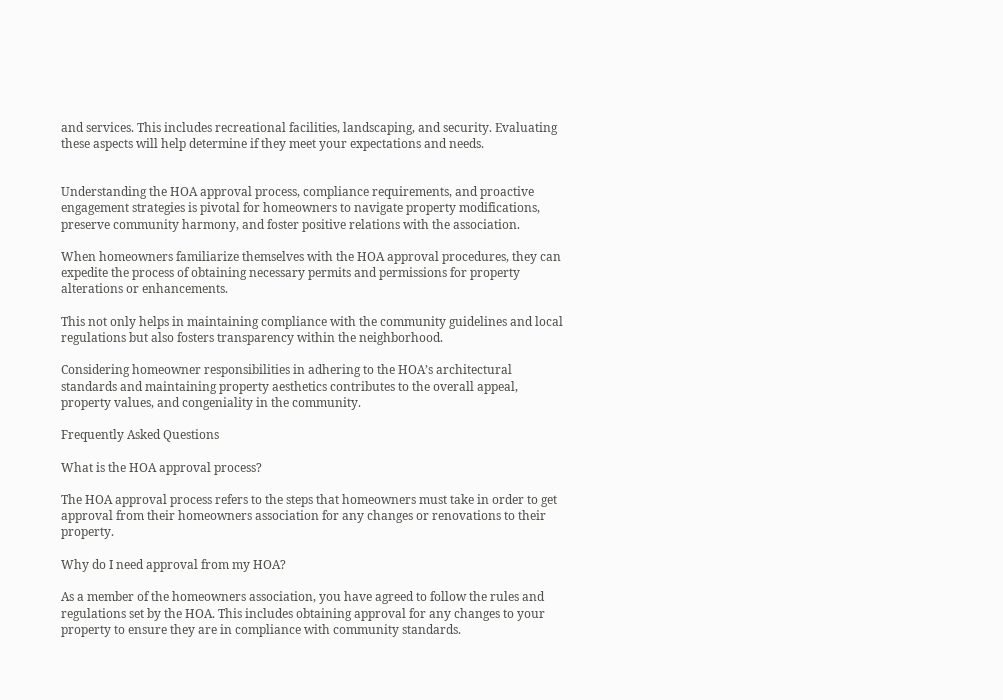and services. This includes recreational facilities, landscaping, and security. Evaluating these aspects will help determine if they meet your expectations and needs.


Understanding the HOA approval process, compliance requirements, and proactive engagement strategies is pivotal for homeowners to navigate property modifications, preserve community harmony, and foster positive relations with the association.

When homeowners familiarize themselves with the HOA approval procedures, they can expedite the process of obtaining necessary permits and permissions for property alterations or enhancements.

This not only helps in maintaining compliance with the community guidelines and local regulations but also fosters transparency within the neighborhood.

Considering homeowner responsibilities in adhering to the HOA’s architectural standards and maintaining property aesthetics contributes to the overall appeal, property values, and congeniality in the community.

Frequently Asked Questions

What is the HOA approval process?

The HOA approval process refers to the steps that homeowners must take in order to get approval from their homeowners association for any changes or renovations to their property.

Why do I need approval from my HOA?

As a member of the homeowners association, you have agreed to follow the rules and regulations set by the HOA. This includes obtaining approval for any changes to your property to ensure they are in compliance with community standards.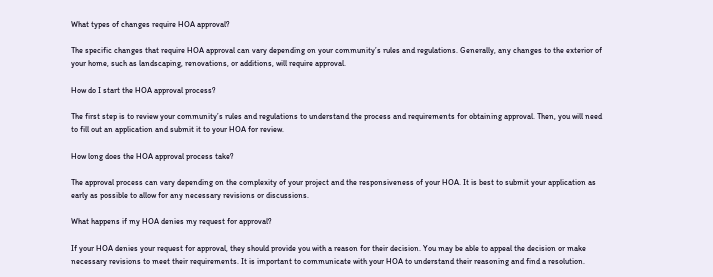What types of changes require HOA approval?

The specific changes that require HOA approval can vary depending on your community’s rules and regulations. Generally, any changes to the exterior of your home, such as landscaping, renovations, or additions, will require approval.

How do I start the HOA approval process?

The first step is to review your community’s rules and regulations to understand the process and requirements for obtaining approval. Then, you will need to fill out an application and submit it to your HOA for review.

How long does the HOA approval process take?

The approval process can vary depending on the complexity of your project and the responsiveness of your HOA. It is best to submit your application as early as possible to allow for any necessary revisions or discussions.

What happens if my HOA denies my request for approval?

If your HOA denies your request for approval, they should provide you with a reason for their decision. You may be able to appeal the decision or make necessary revisions to meet their requirements. It is important to communicate with your HOA to understand their reasoning and find a resolution.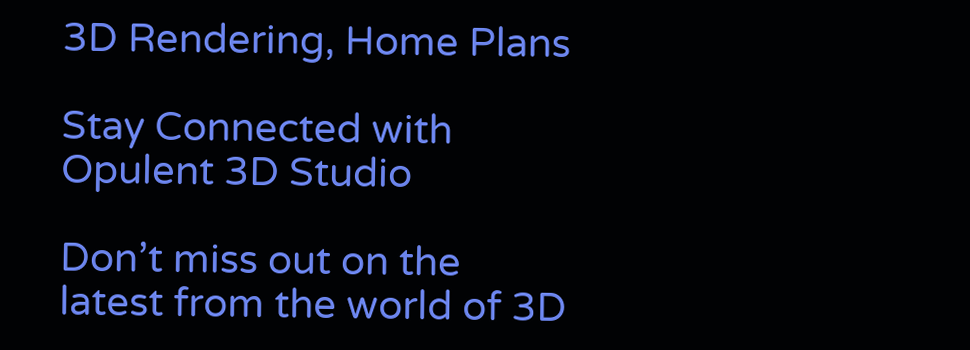3D Rendering, Home Plans

Stay Connected with Opulent 3D Studio

Don’t miss out on the latest from the world of 3D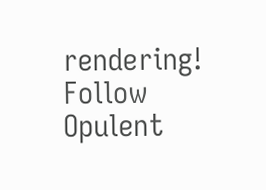rendering! Follow Opulent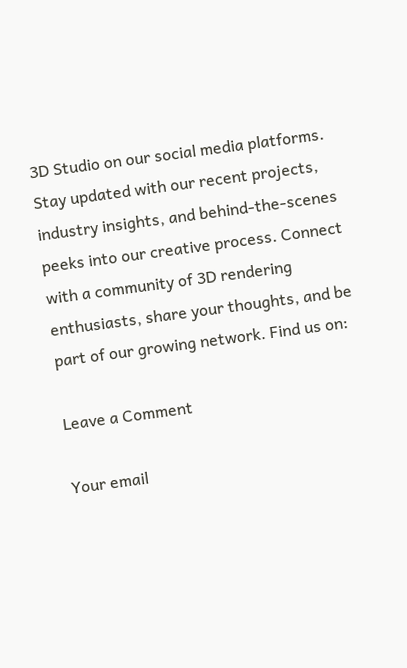3D Studio on our social media platforms. Stay updated with our recent projects, industry insights, and behind-the-scenes peeks into our creative process. Connect with a community of 3D rendering enthusiasts, share your thoughts, and be part of our growing network. Find us on:

Leave a Comment

Your email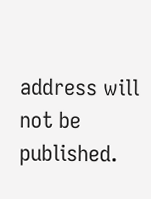address will not be published.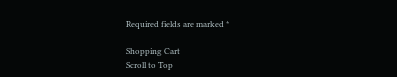Required fields are marked *

Shopping Cart
Scroll to Top